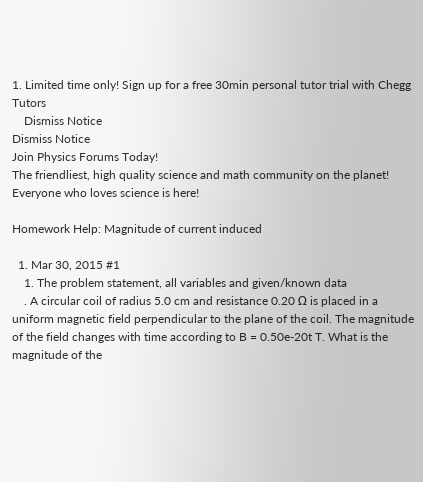1. Limited time only! Sign up for a free 30min personal tutor trial with Chegg Tutors
    Dismiss Notice
Dismiss Notice
Join Physics Forums Today!
The friendliest, high quality science and math community on the planet! Everyone who loves science is here!

Homework Help: Magnitude of current induced

  1. Mar 30, 2015 #1
    1. The problem statement, all variables and given/known data
    . A circular coil of radius 5.0 cm and resistance 0.20 Ω is placed in a uniform magnetic field perpendicular to the plane of the coil. The magnitude of the field changes with time according to B = 0.50e-20t T. What is the magnitude of the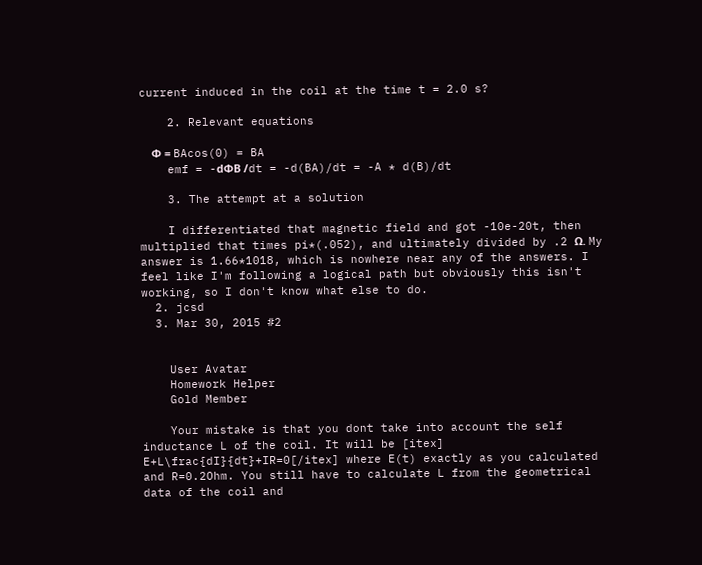current induced in the coil at the time t = 2.0 s?

    2. Relevant equations

    Φ = BAcos(0) = BA
    emf = -dΦB /dt = -d(BA)/dt = -A * d(B)/dt

    3. The attempt at a solution

    I differentiated that magnetic field and got -10e-20t, then multiplied that times pi*(.052), and ultimately divided by .2 Ω. My answer is 1.66*1018, which is nowhere near any of the answers. I feel like I'm following a logical path but obviously this isn't working, so I don't know what else to do.
  2. jcsd
  3. Mar 30, 2015 #2


    User Avatar
    Homework Helper
    Gold Member

    Your mistake is that you dont take into account the self inductance L of the coil. It will be [itex] E+L\frac{dI}{dt}+IR=0[/itex] where E(t) exactly as you calculated and R=0.2Ohm. You still have to calculate L from the geometrical data of the coil and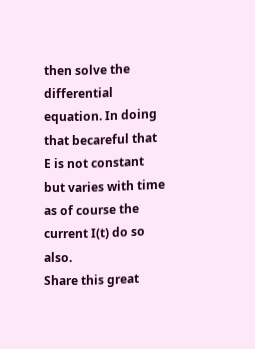then solve the differential equation. In doing that becareful that E is not constant but varies with time as of course the current I(t) do so also.
Share this great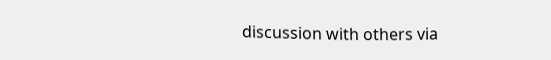discussion with others via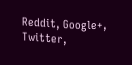Reddit, Google+, Twitter,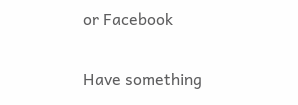or Facebook

Have something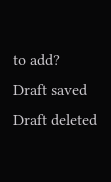to add?
Draft saved Draft deleted